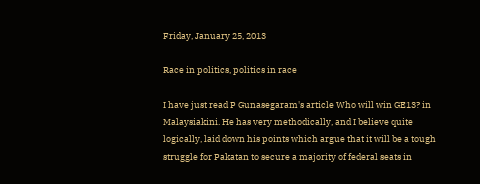Friday, January 25, 2013

Race in politics, politics in race

I have just read P Gunasegaram's article Who will win GE13? in Malaysiakini. He has very methodically, and I believe quite logically, laid down his points which argue that it will be a tough struggle for Pakatan to secure a majority of federal seats in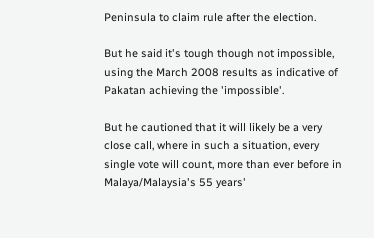Peninsula to claim rule after the election.

But he said it's tough though not impossible, using the March 2008 results as indicative of Pakatan achieving the 'impossible'.

But he cautioned that it will likely be a very close call, where in such a situation, every single vote will count, more than ever before in Malaya/Malaysia's 55 years'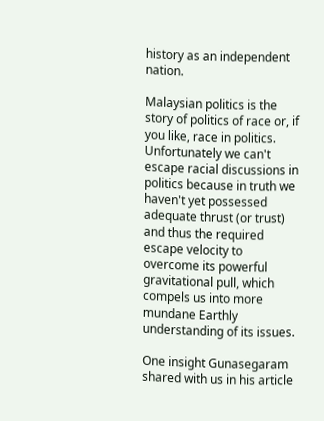history as an independent nation.

Malaysian politics is the story of politics of race or, if you like, race in politics. Unfortunately we can't escape racial discussions in politics because in truth we haven't yet possessed adequate thrust (or trust) and thus the required escape velocity to overcome its powerful gravitational pull, which compels us into more mundane Earthly understanding of its issues.

One insight Gunasegaram shared with us in his article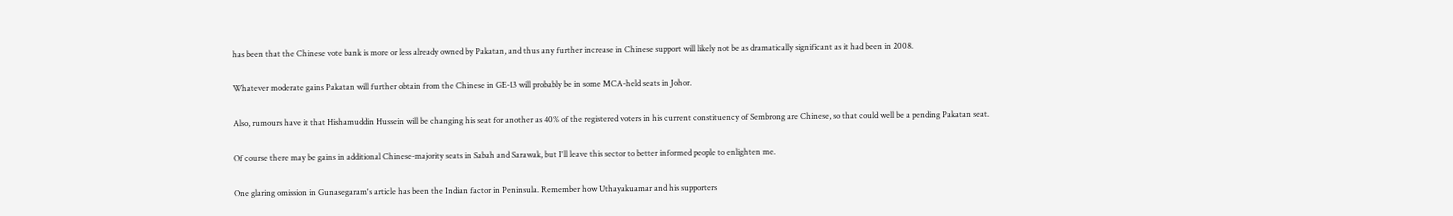has been that the Chinese vote bank is more or less already owned by Pakatan, and thus any further increase in Chinese support will likely not be as dramatically significant as it had been in 2008.

Whatever moderate gains Pakatan will further obtain from the Chinese in GE-13 will probably be in some MCA-held seats in Johor.

Also, rumours have it that Hishamuddin Hussein will be changing his seat for another as 40% of the registered voters in his current constituency of Sembrong are Chinese, so that could well be a pending Pakatan seat.

Of course there may be gains in additional Chinese-majority seats in Sabah and Sarawak, but I'll leave this sector to better informed people to enlighten me.

One glaring omission in Gunasegaram's article has been the Indian factor in Peninsula. Remember how Uthayakuamar and his supporters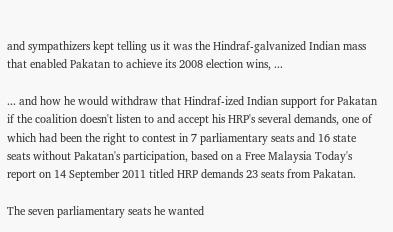and sympathizers kept telling us it was the Hindraf-galvanized Indian mass that enabled Pakatan to achieve its 2008 election wins, ...

... and how he would withdraw that Hindraf-ized Indian support for Pakatan if the coalition doesn't listen to and accept his HRP's several demands, one of which had been the right to contest in 7 parliamentary seats and 16 state seats without Pakatan's participation, based on a Free Malaysia Today's report on 14 September 2011 titled HRP demands 23 seats from Pakatan.

The seven parliamentary seats he wanted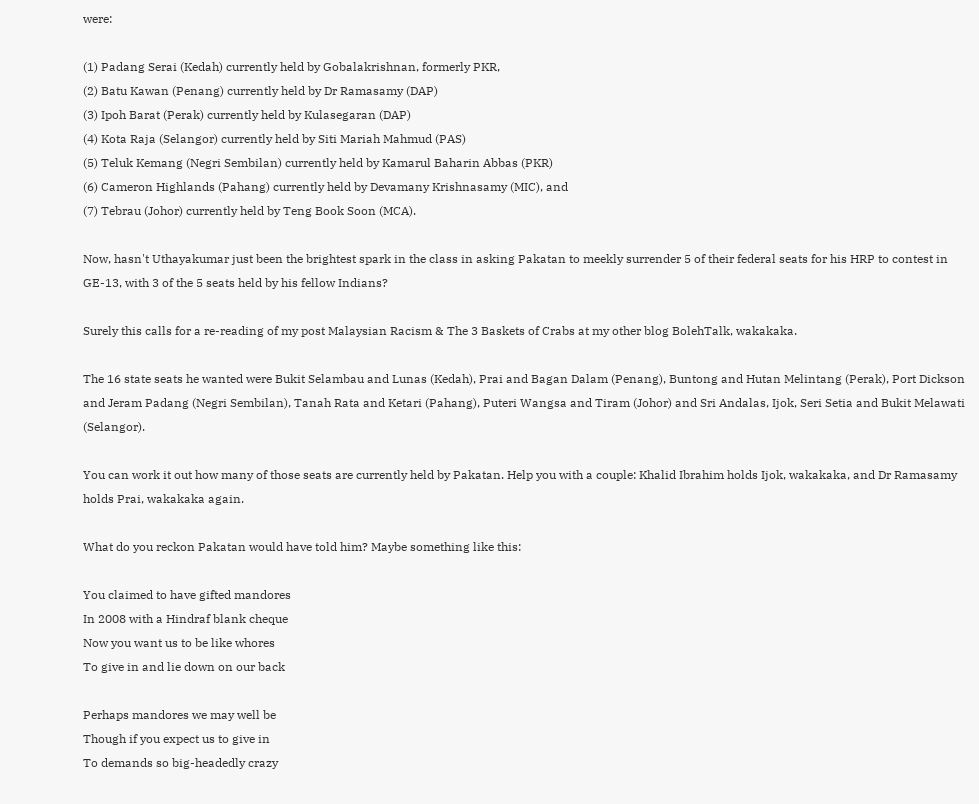were:

(1) Padang Serai (Kedah) currently held by Gobalakrishnan, formerly PKR,
(2) Batu Kawan (Penang) currently held by Dr Ramasamy (DAP)
(3) Ipoh Barat (Perak) currently held by Kulasegaran (DAP)
(4) Kota Raja (Selangor) currently held by Siti Mariah Mahmud (PAS)
(5) Teluk Kemang (Negri Sembilan) currently held by Kamarul Baharin Abbas (PKR)
(6) Cameron Highlands (Pahang) currently held by Devamany Krishnasamy (MIC), and
(7) Tebrau (Johor) currently held by Teng Book Soon (MCA).

Now, hasn't Uthayakumar just been the brightest spark in the class in asking Pakatan to meekly surrender 5 of their federal seats for his HRP to contest in GE-13, with 3 of the 5 seats held by his fellow Indians?

Surely this calls for a re-reading of my post Malaysian Racism & The 3 Baskets of Crabs at my other blog BolehTalk, wakakaka.

The 16 state seats he wanted were Bukit Selambau and Lunas (Kedah), Prai and Bagan Dalam (Penang), Buntong and Hutan Melintang (Perak), Port Dickson and Jeram Padang (Negri Sembilan), Tanah Rata and Ketari (Pahang), Puteri Wangsa and Tiram (Johor) and Sri Andalas, Ijok, Seri Setia and Bukit Melawati (Selangor).

You can work it out how many of those seats are currently held by Pakatan. Help you with a couple: Khalid Ibrahim holds Ijok, wakakaka, and Dr Ramasamy holds Prai, wakakaka again.

What do you reckon Pakatan would have told him? Maybe something like this:

You claimed to have gifted mandores
In 2008 with a Hindraf blank cheque
Now you want us to be like whores
To give in and lie down on our back

Perhaps mandores we may well be
Though if you expect us to give in
To demands so big-headedly crazy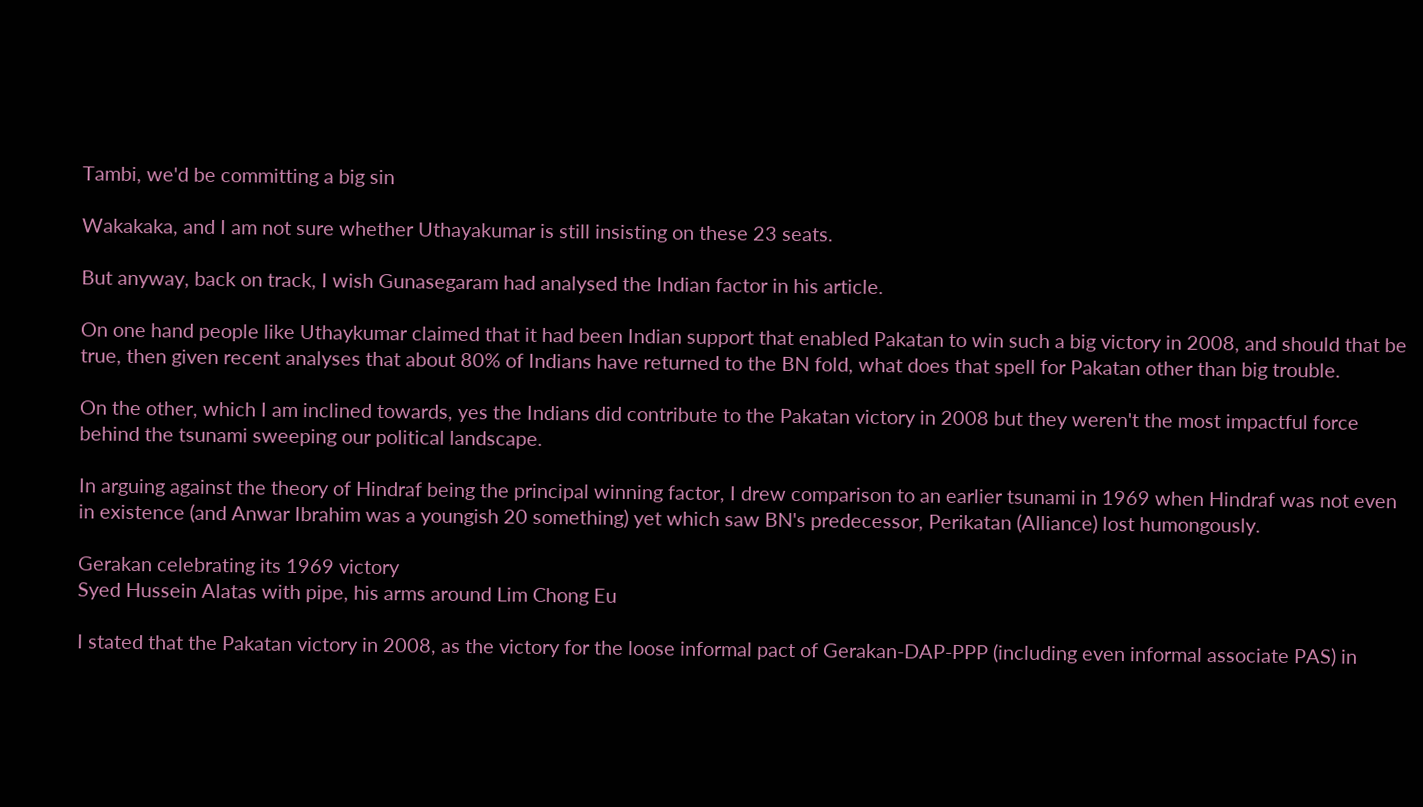Tambi, we'd be committing a big sin

Wakakaka, and I am not sure whether Uthayakumar is still insisting on these 23 seats.

But anyway, back on track, I wish Gunasegaram had analysed the Indian factor in his article.

On one hand people like Uthaykumar claimed that it had been Indian support that enabled Pakatan to win such a big victory in 2008, and should that be true, then given recent analyses that about 80% of Indians have returned to the BN fold, what does that spell for Pakatan other than big trouble.

On the other, which I am inclined towards, yes the Indians did contribute to the Pakatan victory in 2008 but they weren't the most impactful force behind the tsunami sweeping our political landscape.

In arguing against the theory of Hindraf being the principal winning factor, I drew comparison to an earlier tsunami in 1969 when Hindraf was not even in existence (and Anwar Ibrahim was a youngish 20 something) yet which saw BN's predecessor, Perikatan (Alliance) lost humongously.

Gerakan celebrating its 1969 victory
Syed Hussein Alatas with pipe, his arms around Lim Chong Eu

I stated that the Pakatan victory in 2008, as the victory for the loose informal pact of Gerakan-DAP-PPP (including even informal associate PAS) in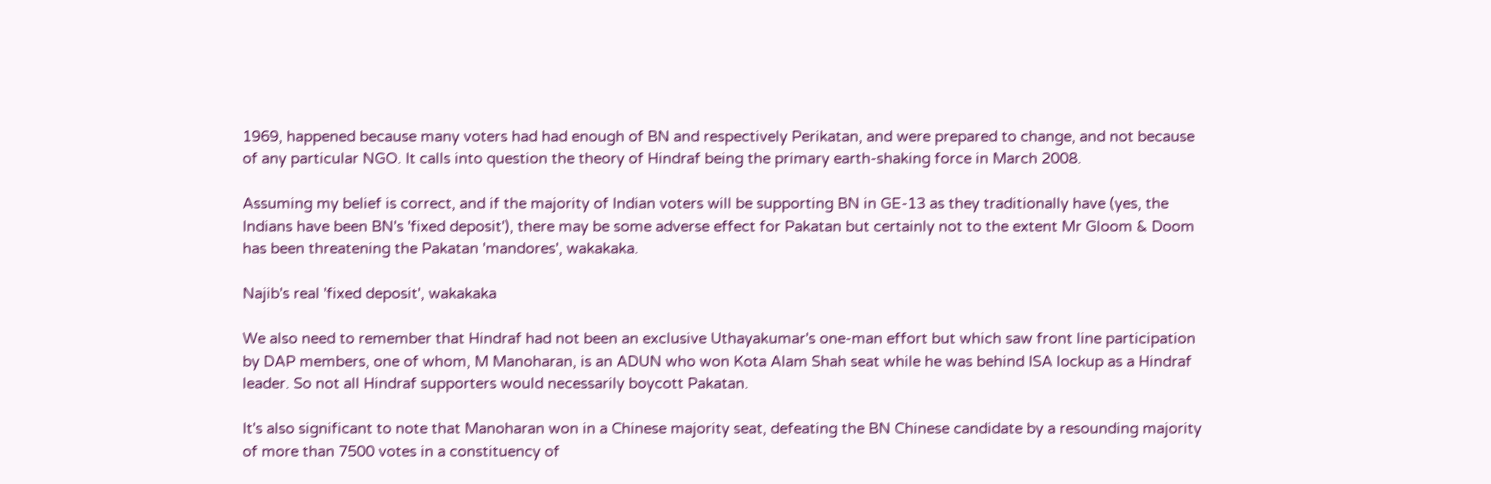1969, happened because many voters had had enough of BN and respectively Perikatan, and were prepared to change, and not because of any particular NGO. It calls into question the theory of Hindraf being the primary earth-shaking force in March 2008.

Assuming my belief is correct, and if the majority of Indian voters will be supporting BN in GE-13 as they traditionally have (yes, the Indians have been BN's 'fixed deposit'), there may be some adverse effect for Pakatan but certainly not to the extent Mr Gloom & Doom has been threatening the Pakatan 'mandores', wakakaka.

Najib's real 'fixed deposit', wakakaka

We also need to remember that Hindraf had not been an exclusive Uthayakumar's one-man effort but which saw front line participation by DAP members, one of whom, M Manoharan, is an ADUN who won Kota Alam Shah seat while he was behind ISA lockup as a Hindraf leader. So not all Hindraf supporters would necessarily boycott Pakatan.

It's also significant to note that Manoharan won in a Chinese majority seat, defeating the BN Chinese candidate by a resounding majority of more than 7500 votes in a constituency of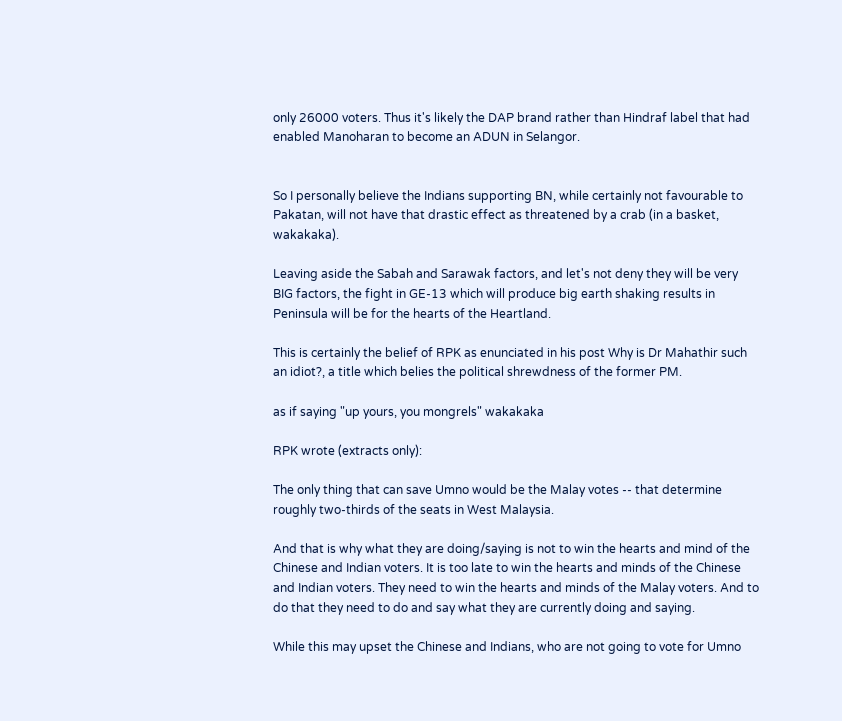only 26000 voters. Thus it's likely the DAP brand rather than Hindraf label that had enabled Manoharan to become an ADUN in Selangor.


So I personally believe the Indians supporting BN, while certainly not favourable to Pakatan, will not have that drastic effect as threatened by a crab (in a basket, wakakaka).

Leaving aside the Sabah and Sarawak factors, and let's not deny they will be very BIG factors, the fight in GE-13 which will produce big earth shaking results in Peninsula will be for the hearts of the Heartland.

This is certainly the belief of RPK as enunciated in his post Why is Dr Mahathir such an idiot?, a title which belies the political shrewdness of the former PM.

as if saying "up yours, you mongrels" wakakaka

RPK wrote (extracts only):

The only thing that can save Umno would be the Malay votes -- that determine roughly two-thirds of the seats in West Malaysia.

And that is why what they are doing/saying is not to win the hearts and mind of the Chinese and Indian voters. It is too late to win the hearts and minds of the Chinese and Indian voters. They need to win the hearts and minds of the Malay voters. And to do that they need to do and say what they are currently doing and saying.

While this may upset the Chinese and Indians, who are not going to vote for Umno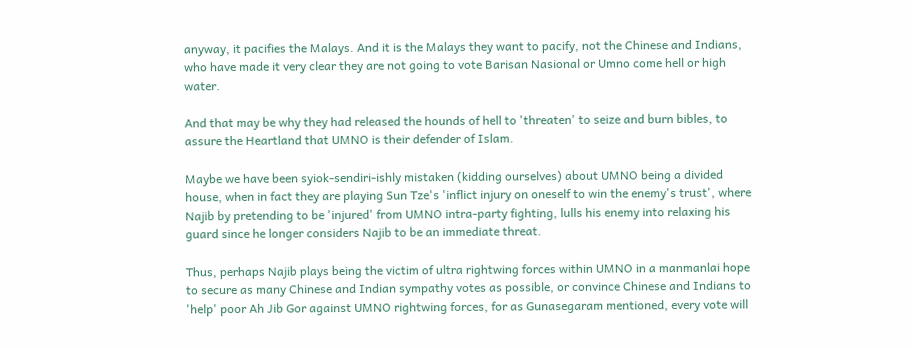anyway, it pacifies the Malays. And it is the Malays they want to pacify, not the Chinese and Indians, who have made it very clear they are not going to vote Barisan Nasional or Umno come hell or high water.

And that may be why they had released the hounds of hell to 'threaten' to seize and burn bibles, to assure the Heartland that UMNO is their defender of Islam.

Maybe we have been syiok-sendiri-ishly mistaken (kidding ourselves) about UMNO being a divided house, when in fact they are playing Sun Tze's 'inflict injury on oneself to win the enemy's trust', where Najib by pretending to be 'injured' from UMNO intra-party fighting, lulls his enemy into relaxing his guard since he longer considers Najib to be an immediate threat.

Thus, perhaps Najib plays being the victim of ultra rightwing forces within UMNO in a manmanlai hope to secure as many Chinese and Indian sympathy votes as possible, or convince Chinese and Indians to 'help' poor Ah Jib Gor against UMNO rightwing forces, for as Gunasegaram mentioned, every vote will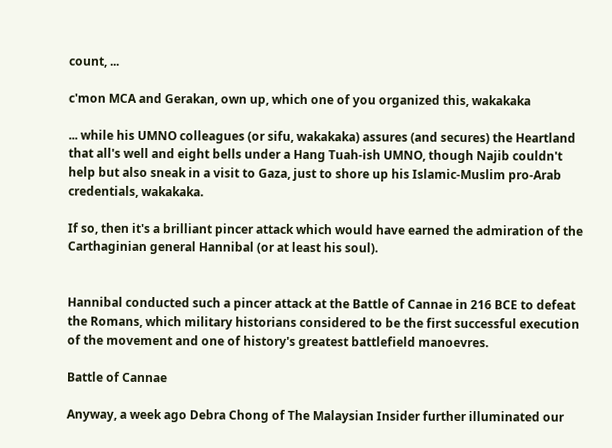count, ...

c'mon MCA and Gerakan, own up, which one of you organized this, wakakaka

... while his UMNO colleagues (or sifu, wakakaka) assures (and secures) the Heartland that all's well and eight bells under a Hang Tuah-ish UMNO, though Najib couldn't help but also sneak in a visit to Gaza, just to shore up his Islamic-Muslim pro-Arab credentials, wakakaka.

If so, then it's a brilliant pincer attack which would have earned the admiration of the Carthaginian general Hannibal (or at least his soul).


Hannibal conducted such a pincer attack at the Battle of Cannae in 216 BCE to defeat the Romans, which military historians considered to be the first successful execution of the movement and one of history's greatest battlefield manoevres.

Battle of Cannae

Anyway, a week ago Debra Chong of The Malaysian Insider further illuminated our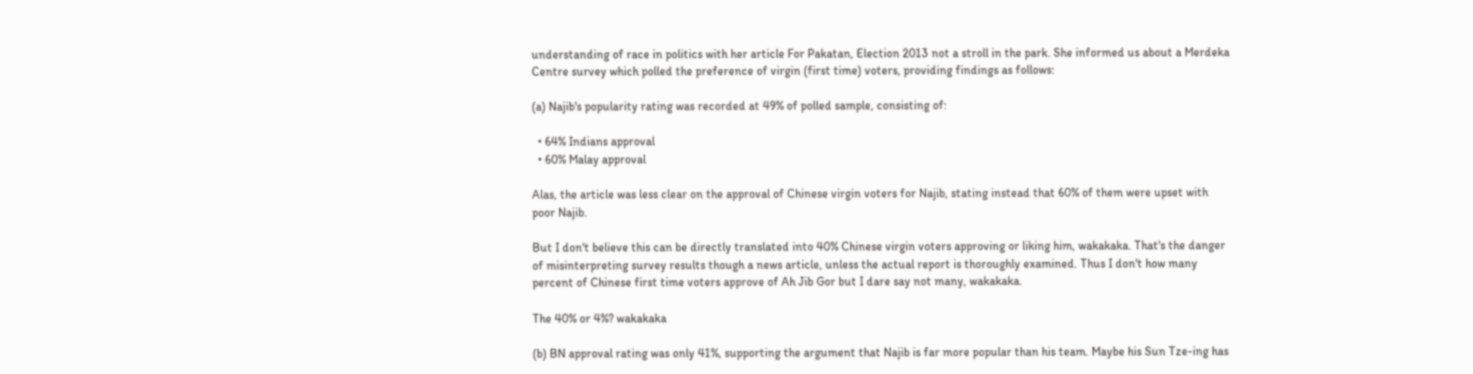understanding of race in politics with her article For Pakatan, Election 2013 not a stroll in the park. She informed us about a Merdeka Centre survey which polled the preference of virgin (first time) voters, providing findings as follows:

(a) Najib's popularity rating was recorded at 49% of polled sample, consisting of:

  • 64% Indians approval
  • 60% Malay approval

Alas, the article was less clear on the approval of Chinese virgin voters for Najib, stating instead that 60% of them were upset with poor Najib.

But I don't believe this can be directly translated into 40% Chinese virgin voters approving or liking him, wakakaka. That's the danger of misinterpreting survey results though a news article, unless the actual report is thoroughly examined. Thus I don't how many percent of Chinese first time voters approve of Ah Jib Gor but I dare say not many, wakakaka.

The 40% or 4%? wakakaka

(b) BN approval rating was only 41%, supporting the argument that Najib is far more popular than his team. Maybe his Sun Tze-ing has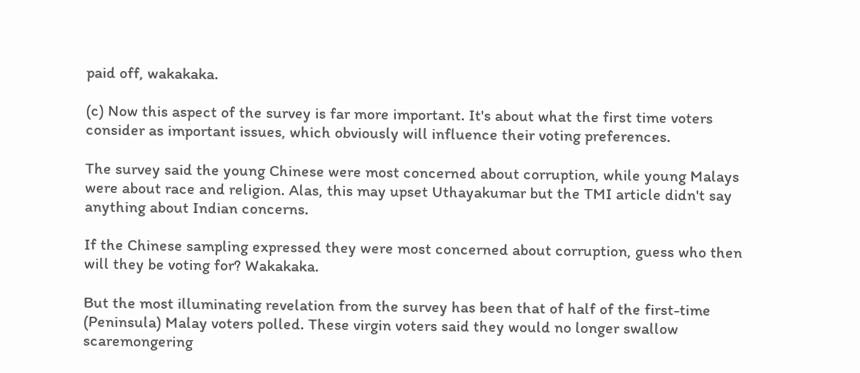paid off, wakakaka.

(c) Now this aspect of the survey is far more important. It's about what the first time voters consider as important issues, which obviously will influence their voting preferences.

The survey said the young Chinese were most concerned about corruption, while young Malays were about race and religion. Alas, this may upset Uthayakumar but the TMI article didn't say anything about Indian concerns.

If the Chinese sampling expressed they were most concerned about corruption, guess who then will they be voting for? Wakakaka.

But the most illuminating revelation from the survey has been that of half of the first-time (Peninsula) Malay voters polled. These virgin voters said they would no longer swallow scaremongering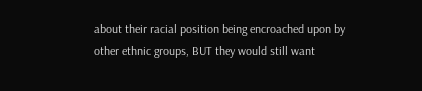about their racial position being encroached upon by other ethnic groups, BUT they would still want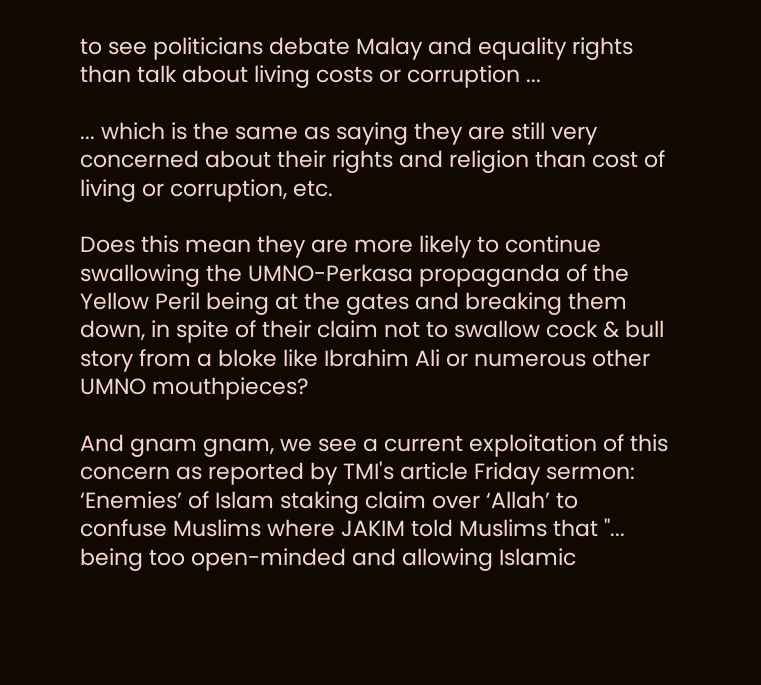to see politicians debate Malay and equality rights than talk about living costs or corruption ...

... which is the same as saying they are still very concerned about their rights and religion than cost of living or corruption, etc.

Does this mean they are more likely to continue swallowing the UMNO-Perkasa propaganda of the Yellow Peril being at the gates and breaking them down, in spite of their claim not to swallow cock & bull story from a bloke like Ibrahim Ali or numerous other UMNO mouthpieces?

And gnam gnam, we see a current exploitation of this concern as reported by TMI's article Friday sermon: ‘Enemies’ of Islam staking claim over ‘Allah’ to confuse Muslims where JAKIM told Muslims that "... being too open-minded and allowing Islamic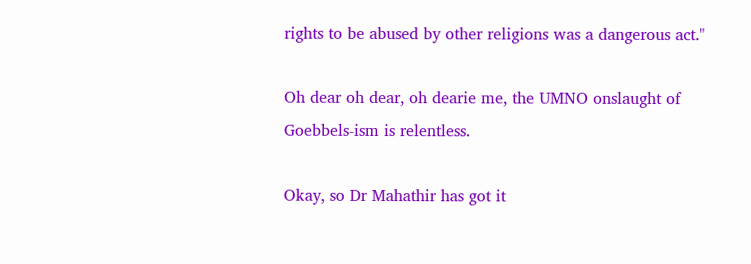rights to be abused by other religions was a dangerous act."

Oh dear oh dear, oh dearie me, the UMNO onslaught of Goebbels-ism is relentless.

Okay, so Dr Mahathir has got it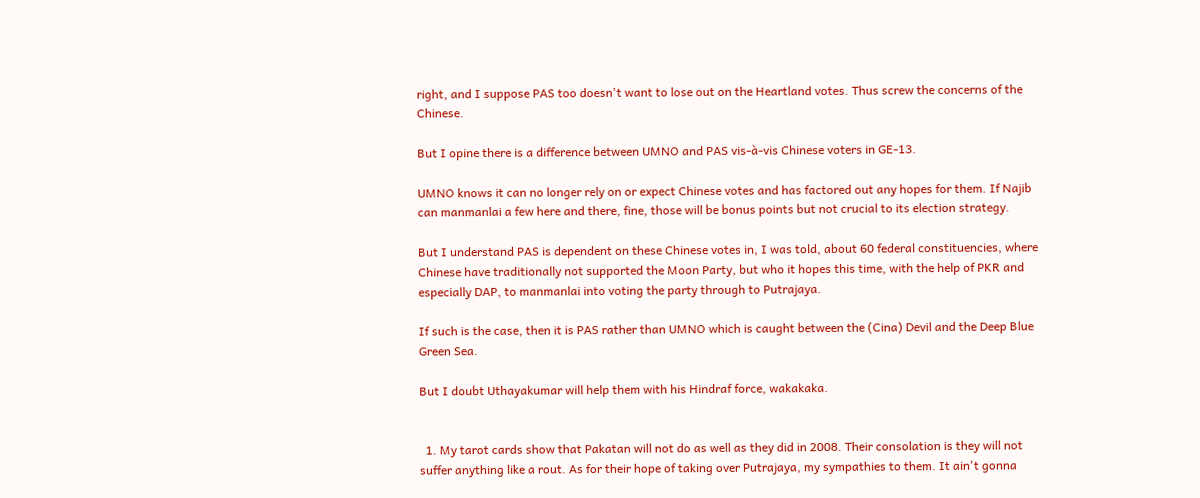right, and I suppose PAS too doesn't want to lose out on the Heartland votes. Thus screw the concerns of the Chinese.

But I opine there is a difference between UMNO and PAS vis-à-vis Chinese voters in GE-13.

UMNO knows it can no longer rely on or expect Chinese votes and has factored out any hopes for them. If Najib can manmanlai a few here and there, fine, those will be bonus points but not crucial to its election strategy.

But I understand PAS is dependent on these Chinese votes in, I was told, about 60 federal constituencies, where Chinese have traditionally not supported the Moon Party, but who it hopes this time, with the help of PKR and especially DAP, to manmanlai into voting the party through to Putrajaya.

If such is the case, then it is PAS rather than UMNO which is caught between the (Cina) Devil and the Deep Blue Green Sea.

But I doubt Uthayakumar will help them with his Hindraf force, wakakaka.


  1. My tarot cards show that Pakatan will not do as well as they did in 2008. Their consolation is they will not suffer anything like a rout. As for their hope of taking over Putrajaya, my sympathies to them. It ain't gonna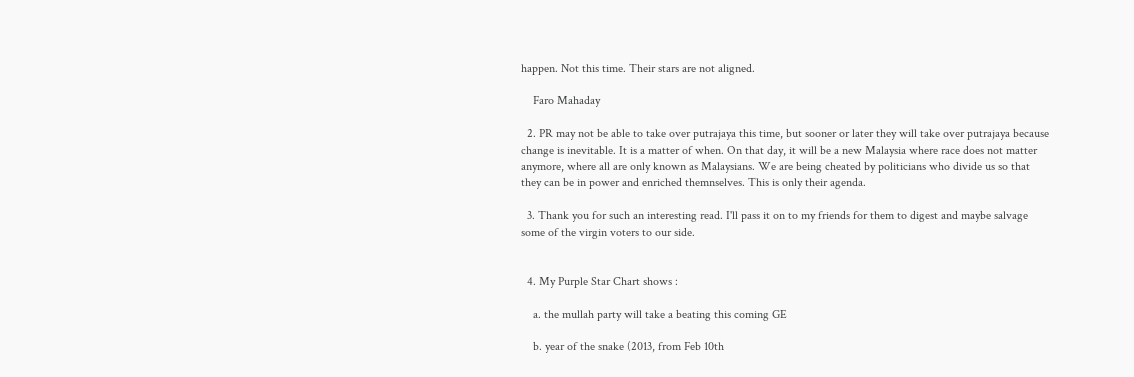happen. Not this time. Their stars are not aligned.

    Faro Mahaday

  2. PR may not be able to take over putrajaya this time, but sooner or later they will take over putrajaya because change is inevitable. It is a matter of when. On that day, it will be a new Malaysia where race does not matter anymore, where all are only known as Malaysians. We are being cheated by politicians who divide us so that they can be in power and enriched themnselves. This is only their agenda.

  3. Thank you for such an interesting read. I'll pass it on to my friends for them to digest and maybe salvage some of the virgin voters to our side.


  4. My Purple Star Chart shows :

    a. the mullah party will take a beating this coming GE

    b. year of the snake (2013, from Feb 10th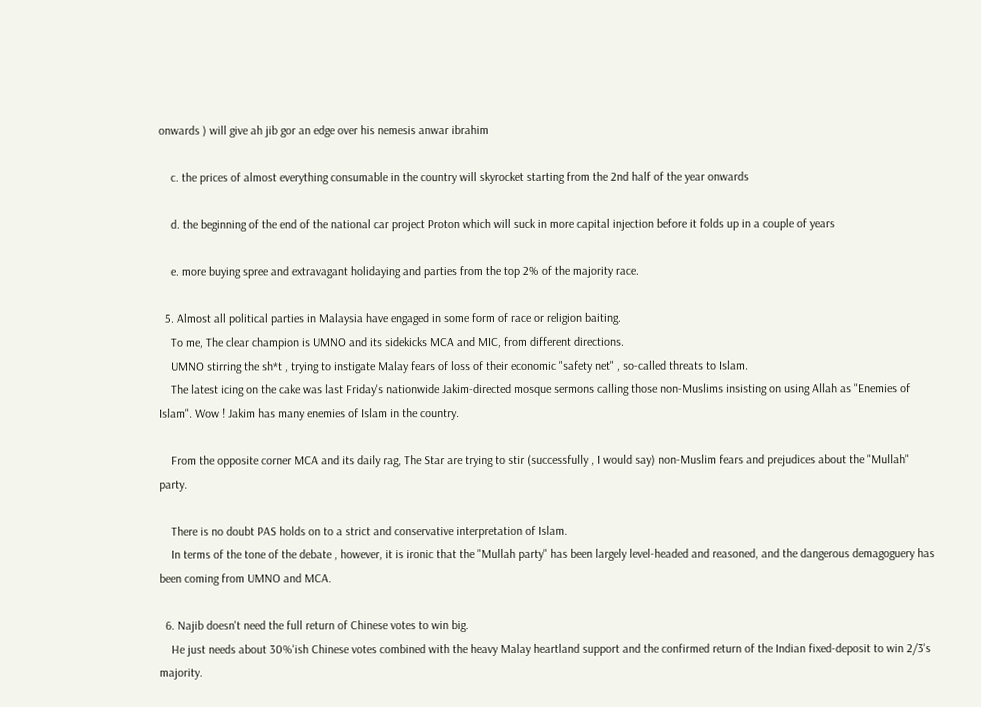onwards ) will give ah jib gor an edge over his nemesis anwar ibrahim

    c. the prices of almost everything consumable in the country will skyrocket starting from the 2nd half of the year onwards

    d. the beginning of the end of the national car project Proton which will suck in more capital injection before it folds up in a couple of years

    e. more buying spree and extravagant holidaying and parties from the top 2% of the majority race.

  5. Almost all political parties in Malaysia have engaged in some form of race or religion baiting.
    To me, The clear champion is UMNO and its sidekicks MCA and MIC, from different directions.
    UMNO stirring the sh*t , trying to instigate Malay fears of loss of their economic "safety net" , so-called threats to Islam.
    The latest icing on the cake was last Friday's nationwide Jakim-directed mosque sermons calling those non-Muslims insisting on using Allah as "Enemies of Islam". Wow ! Jakim has many enemies of Islam in the country.

    From the opposite corner MCA and its daily rag, The Star are trying to stir (successfully , I would say) non-Muslim fears and prejudices about the "Mullah" party.

    There is no doubt PAS holds on to a strict and conservative interpretation of Islam.
    In terms of the tone of the debate , however, it is ironic that the "Mullah party" has been largely level-headed and reasoned, and the dangerous demagoguery has been coming from UMNO and MCA.

  6. Najib doesn't need the full return of Chinese votes to win big.
    He just needs about 30%'ish Chinese votes combined with the heavy Malay heartland support and the confirmed return of the Indian fixed-deposit to win 2/3's majority.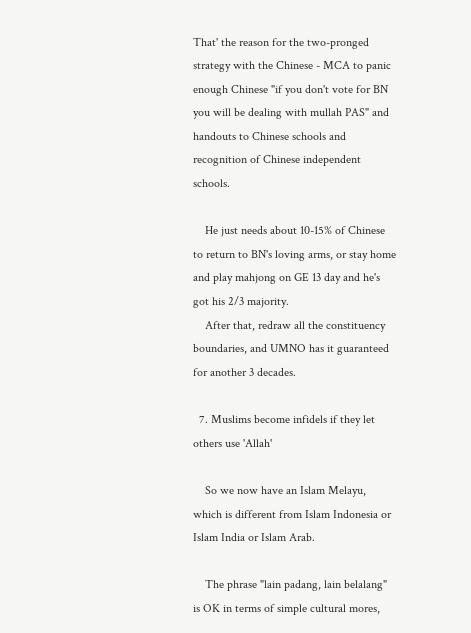That' the reason for the two-pronged strategy with the Chinese - MCA to panic enough Chinese "if you don't vote for BN you will be dealing with mullah PAS" and handouts to Chinese schools and recognition of Chinese independent schools.

    He just needs about 10-15% of Chinese to return to BN's loving arms, or stay home and play mahjong on GE 13 day and he's got his 2/3 majority.
    After that, redraw all the constituency boundaries, and UMNO has it guaranteed for another 3 decades.

  7. Muslims become infidels if they let others use 'Allah'

    So we now have an Islam Melayu, which is different from Islam Indonesia or Islam India or Islam Arab.

    The phrase "lain padang, lain belalang" is OK in terms of simple cultural mores,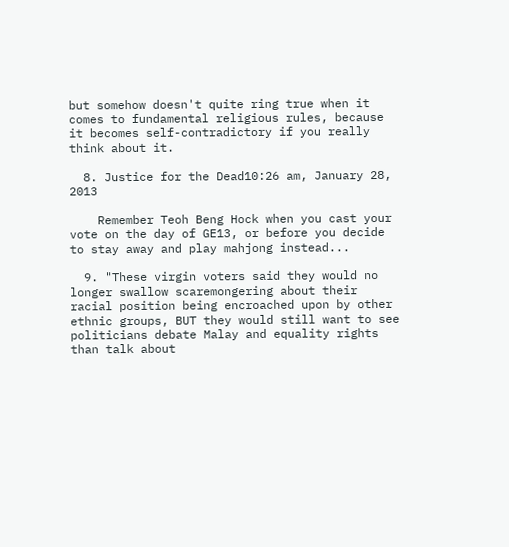but somehow doesn't quite ring true when it comes to fundamental religious rules, because it becomes self-contradictory if you really think about it.

  8. Justice for the Dead10:26 am, January 28, 2013

    Remember Teoh Beng Hock when you cast your vote on the day of GE13, or before you decide to stay away and play mahjong instead...

  9. "These virgin voters said they would no longer swallow scaremongering about their racial position being encroached upon by other ethnic groups, BUT they would still want to see politicians debate Malay and equality rights than talk about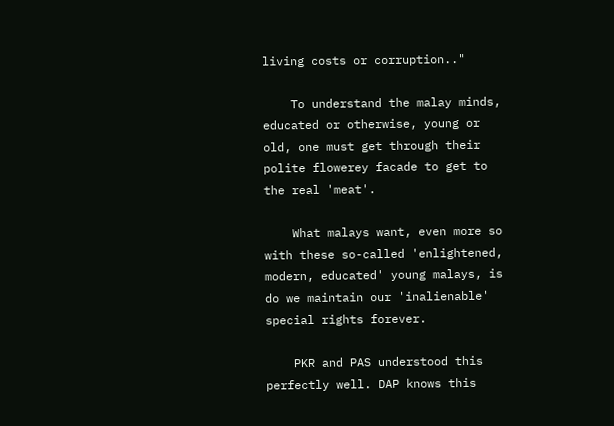living costs or corruption.."

    To understand the malay minds, educated or otherwise, young or old, one must get through their polite flowerey facade to get to the real 'meat'.

    What malays want, even more so with these so-called 'enlightened, modern, educated' young malays, is do we maintain our 'inalienable' special rights forever.

    PKR and PAS understood this perfectly well. DAP knows this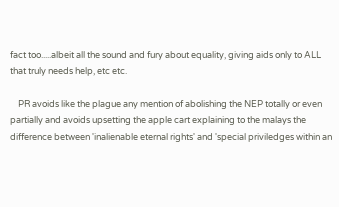fact too.....albeit all the sound and fury about equality, giving aids only to ALL that truly needs help, etc etc.

    PR avoids like the plague any mention of abolishing the NEP totally or even partially and avoids upsetting the apple cart explaining to the malays the difference between 'inalienable eternal rights' and 'special priviledges within an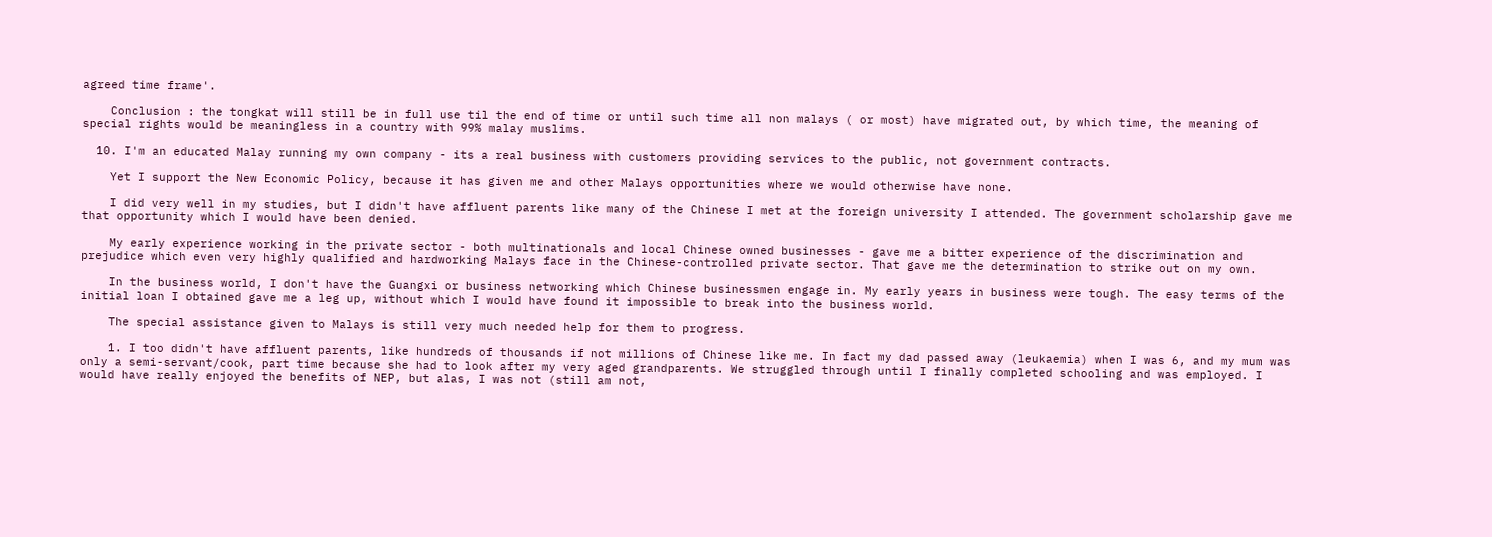agreed time frame'.

    Conclusion : the tongkat will still be in full use til the end of time or until such time all non malays ( or most) have migrated out, by which time, the meaning of special rights would be meaningless in a country with 99% malay muslims.

  10. I'm an educated Malay running my own company - its a real business with customers providing services to the public, not government contracts.

    Yet I support the New Economic Policy, because it has given me and other Malays opportunities where we would otherwise have none.

    I did very well in my studies, but I didn't have affluent parents like many of the Chinese I met at the foreign university I attended. The government scholarship gave me that opportunity which I would have been denied.

    My early experience working in the private sector - both multinationals and local Chinese owned businesses - gave me a bitter experience of the discrimination and prejudice which even very highly qualified and hardworking Malays face in the Chinese-controlled private sector. That gave me the determination to strike out on my own.

    In the business world, I don't have the Guangxi or business networking which Chinese businessmen engage in. My early years in business were tough. The easy terms of the initial loan I obtained gave me a leg up, without which I would have found it impossible to break into the business world.

    The special assistance given to Malays is still very much needed help for them to progress.

    1. I too didn't have affluent parents, like hundreds of thousands if not millions of Chinese like me. In fact my dad passed away (leukaemia) when I was 6, and my mum was only a semi-servant/cook, part time because she had to look after my very aged grandparents. We struggled through until I finally completed schooling and was employed. I would have really enjoyed the benefits of NEP, but alas, I was not (still am not,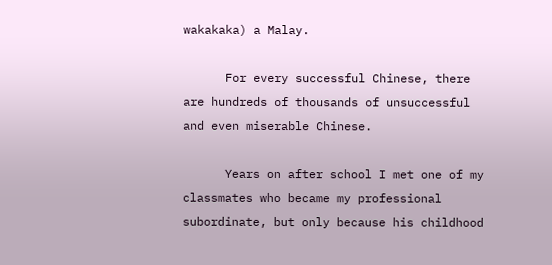wakakaka) a Malay.

      For every successful Chinese, there are hundreds of thousands of unsuccessful and even miserable Chinese.

      Years on after school I met one of my classmates who became my professional subordinate, but only because his childhood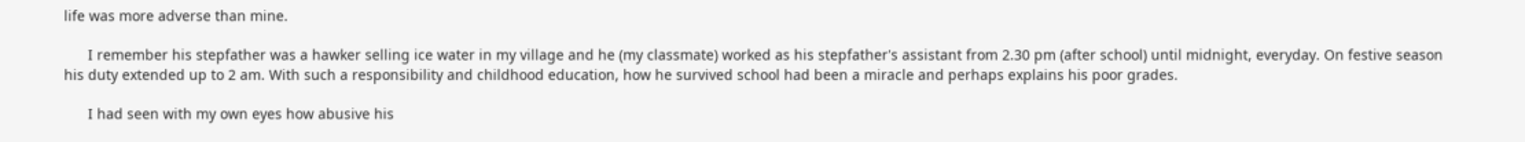life was more adverse than mine.

      I remember his stepfather was a hawker selling ice water in my village and he (my classmate) worked as his stepfather's assistant from 2.30 pm (after school) until midnight, everyday. On festive season his duty extended up to 2 am. With such a responsibility and childhood education, how he survived school had been a miracle and perhaps explains his poor grades.

      I had seen with my own eyes how abusive his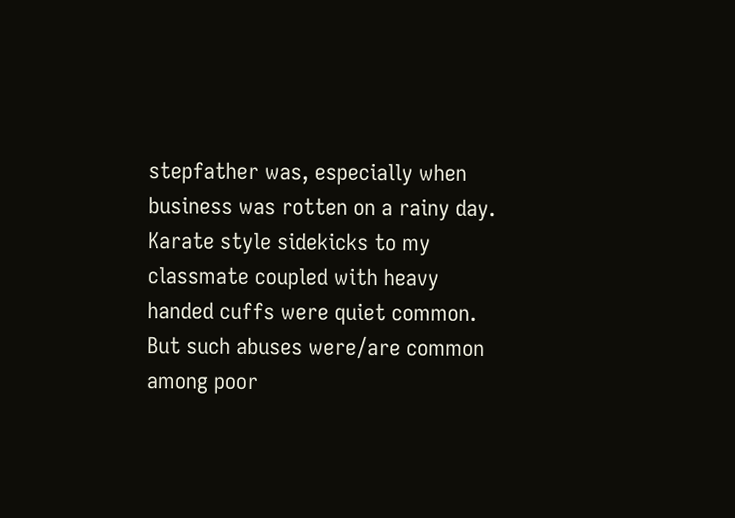stepfather was, especially when business was rotten on a rainy day. Karate style sidekicks to my classmate coupled with heavy handed cuffs were quiet common. But such abuses were/are common among poor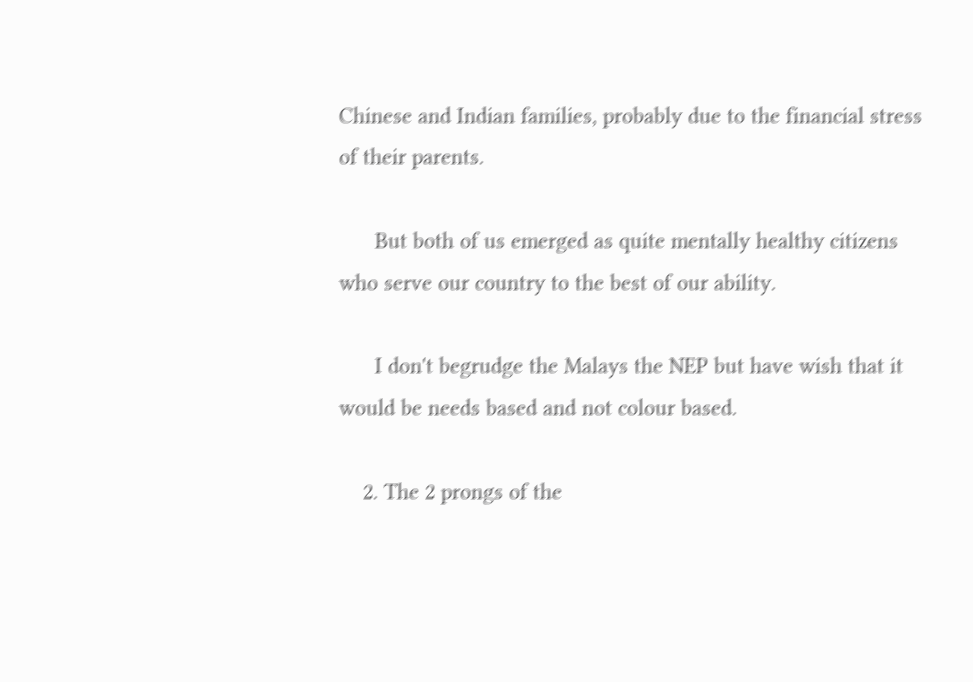Chinese and Indian families, probably due to the financial stress of their parents.

      But both of us emerged as quite mentally healthy citizens who serve our country to the best of our ability.

      I don't begrudge the Malays the NEP but have wish that it would be needs based and not colour based.

    2. The 2 prongs of the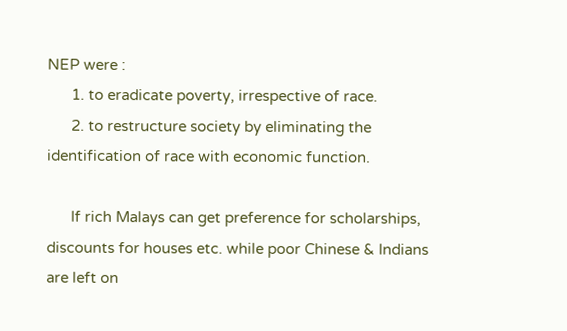NEP were :
      1. to eradicate poverty, irrespective of race.
      2. to restructure society by eliminating the identification of race with economic function.

      If rich Malays can get preference for scholarships, discounts for houses etc. while poor Chinese & Indians are left on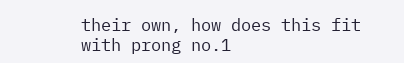their own, how does this fit with prong no.1